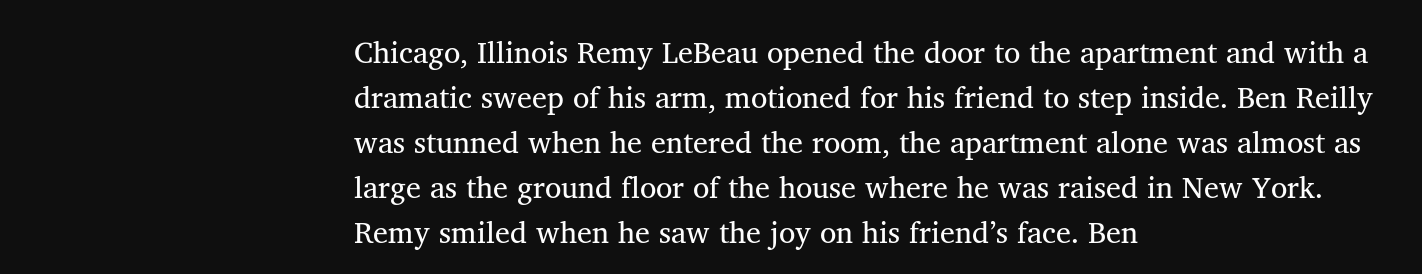Chicago, Illinois Remy LeBeau opened the door to the apartment and with a dramatic sweep of his arm, motioned for his friend to step inside. Ben Reilly was stunned when he entered the room, the apartment alone was almost as large as the ground floor of the house where he was raised in New York. Remy smiled when he saw the joy on his friend’s face. Ben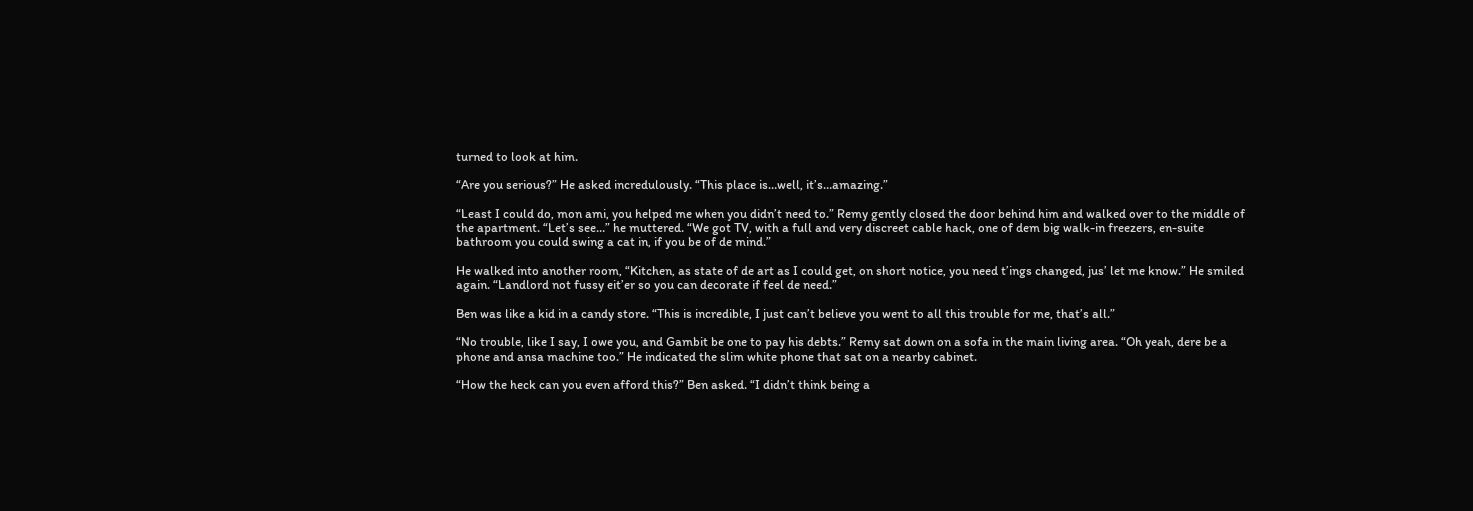turned to look at him.

“Are you serious?” He asked incredulously. “This place is…well, it’s…amazing.”

“Least I could do, mon ami, you helped me when you didn’t need to.” Remy gently closed the door behind him and walked over to the middle of the apartment. “Let’s see…” he muttered. “We got TV, with a full and very discreet cable hack, one of dem big walk-in freezers, en-suite bathroom you could swing a cat in, if you be of de mind.”

He walked into another room, “Kitchen, as state of de art as I could get, on short notice, you need t’ings changed, jus’ let me know.” He smiled again. “Landlord not fussy eit’er so you can decorate if feel de need.”

Ben was like a kid in a candy store. “This is incredible, I just can’t believe you went to all this trouble for me, that’s all.”

“No trouble, like I say, I owe you, and Gambit be one to pay his debts.” Remy sat down on a sofa in the main living area. “Oh yeah, dere be a phone and ansa machine too.” He indicated the slim white phone that sat on a nearby cabinet.

“How the heck can you even afford this?” Ben asked. “I didn’t think being a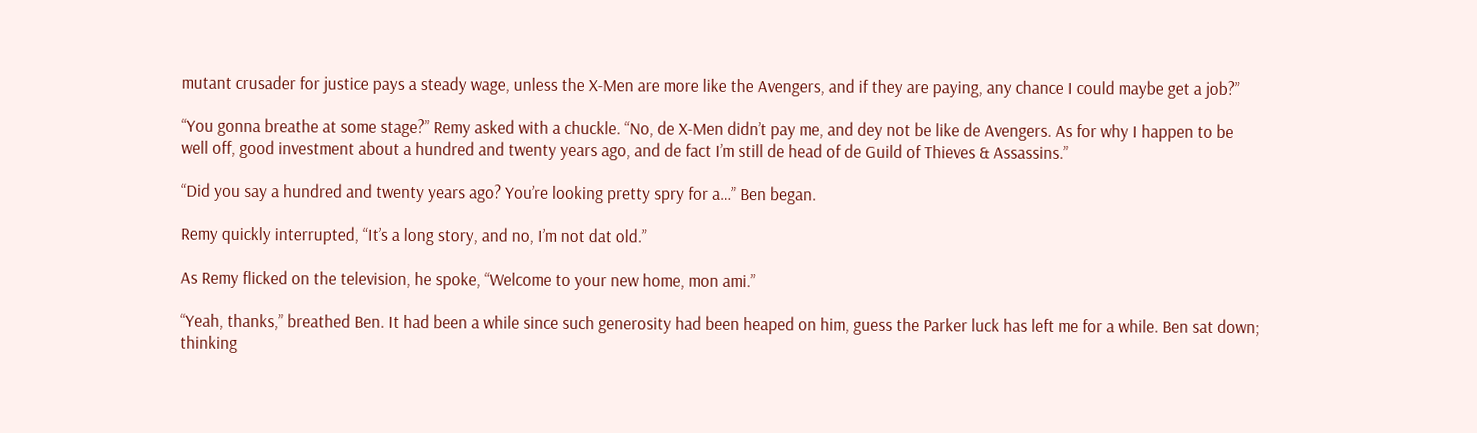mutant crusader for justice pays a steady wage, unless the X-Men are more like the Avengers, and if they are paying, any chance I could maybe get a job?”

“You gonna breathe at some stage?” Remy asked with a chuckle. “No, de X-Men didn’t pay me, and dey not be like de Avengers. As for why I happen to be well off, good investment about a hundred and twenty years ago, and de fact I’m still de head of de Guild of Thieves & Assassins.”

“Did you say a hundred and twenty years ago? You’re looking pretty spry for a…” Ben began.

Remy quickly interrupted, “It’s a long story, and no, I’m not dat old.”

As Remy flicked on the television, he spoke, “Welcome to your new home, mon ami.”

“Yeah, thanks,” breathed Ben. It had been a while since such generosity had been heaped on him, guess the Parker luck has left me for a while. Ben sat down; thinking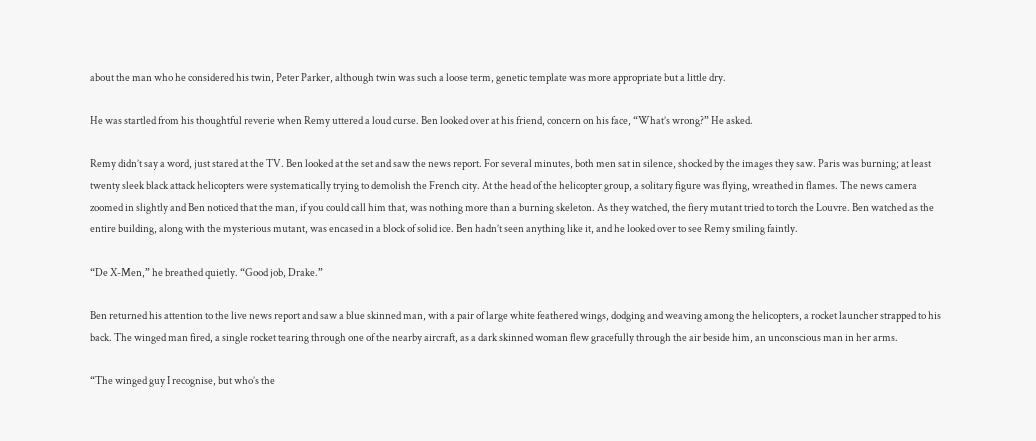about the man who he considered his twin, Peter Parker, although twin was such a loose term, genetic template was more appropriate but a little dry.

He was startled from his thoughtful reverie when Remy uttered a loud curse. Ben looked over at his friend, concern on his face, “What’s wrong?” He asked.

Remy didn’t say a word, just stared at the TV. Ben looked at the set and saw the news report. For several minutes, both men sat in silence, shocked by the images they saw. Paris was burning; at least twenty sleek black attack helicopters were systematically trying to demolish the French city. At the head of the helicopter group, a solitary figure was flying, wreathed in flames. The news camera zoomed in slightly and Ben noticed that the man, if you could call him that, was nothing more than a burning skeleton. As they watched, the fiery mutant tried to torch the Louvre. Ben watched as the entire building, along with the mysterious mutant, was encased in a block of solid ice. Ben hadn’t seen anything like it, and he looked over to see Remy smiling faintly.

“De X-Men,” he breathed quietly. “Good job, Drake.”

Ben returned his attention to the live news report and saw a blue skinned man, with a pair of large white feathered wings, dodging and weaving among the helicopters, a rocket launcher strapped to his back. The winged man fired, a single rocket tearing through one of the nearby aircraft, as a dark skinned woman flew gracefully through the air beside him, an unconscious man in her arms.

“The winged guy I recognise, but who’s the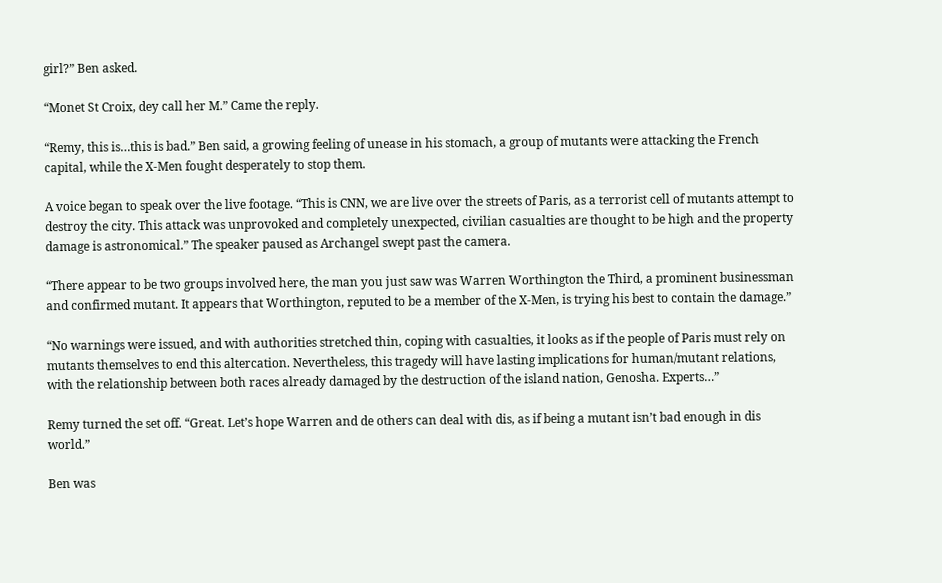girl?” Ben asked.

“Monet St Croix, dey call her M.” Came the reply.

“Remy, this is…this is bad.” Ben said, a growing feeling of unease in his stomach, a group of mutants were attacking the French capital, while the X-Men fought desperately to stop them.

A voice began to speak over the live footage. “This is CNN, we are live over the streets of Paris, as a terrorist cell of mutants attempt to destroy the city. This attack was unprovoked and completely unexpected, civilian casualties are thought to be high and the property damage is astronomical.” The speaker paused as Archangel swept past the camera.

“There appear to be two groups involved here, the man you just saw was Warren Worthington the Third, a prominent businessman and confirmed mutant. It appears that Worthington, reputed to be a member of the X-Men, is trying his best to contain the damage.”

“No warnings were issued, and with authorities stretched thin, coping with casualties, it looks as if the people of Paris must rely on mutants themselves to end this altercation. Nevertheless, this tragedy will have lasting implications for human/mutant relations, with the relationship between both races already damaged by the destruction of the island nation, Genosha. Experts…”

Remy turned the set off. “Great. Let’s hope Warren and de others can deal with dis, as if being a mutant isn’t bad enough in dis world.”

Ben was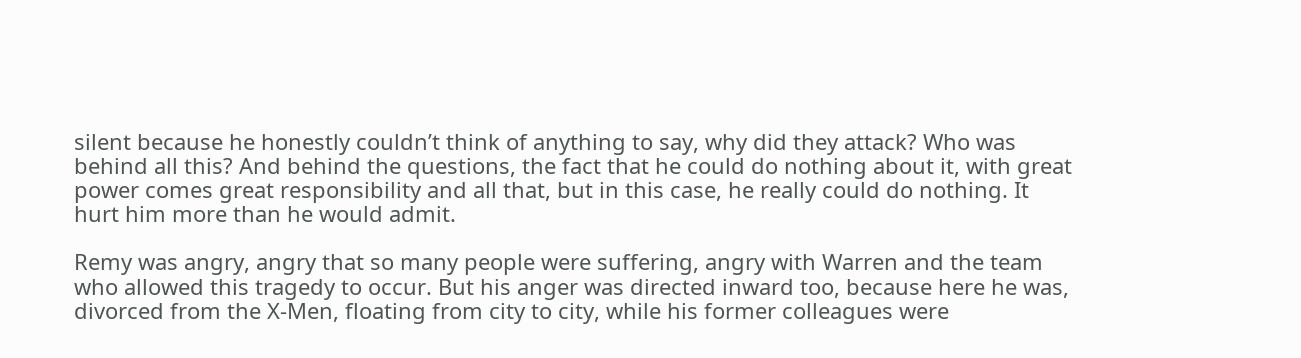silent because he honestly couldn’t think of anything to say, why did they attack? Who was behind all this? And behind the questions, the fact that he could do nothing about it, with great power comes great responsibility and all that, but in this case, he really could do nothing. It hurt him more than he would admit.

Remy was angry, angry that so many people were suffering, angry with Warren and the team who allowed this tragedy to occur. But his anger was directed inward too, because here he was, divorced from the X-Men, floating from city to city, while his former colleagues were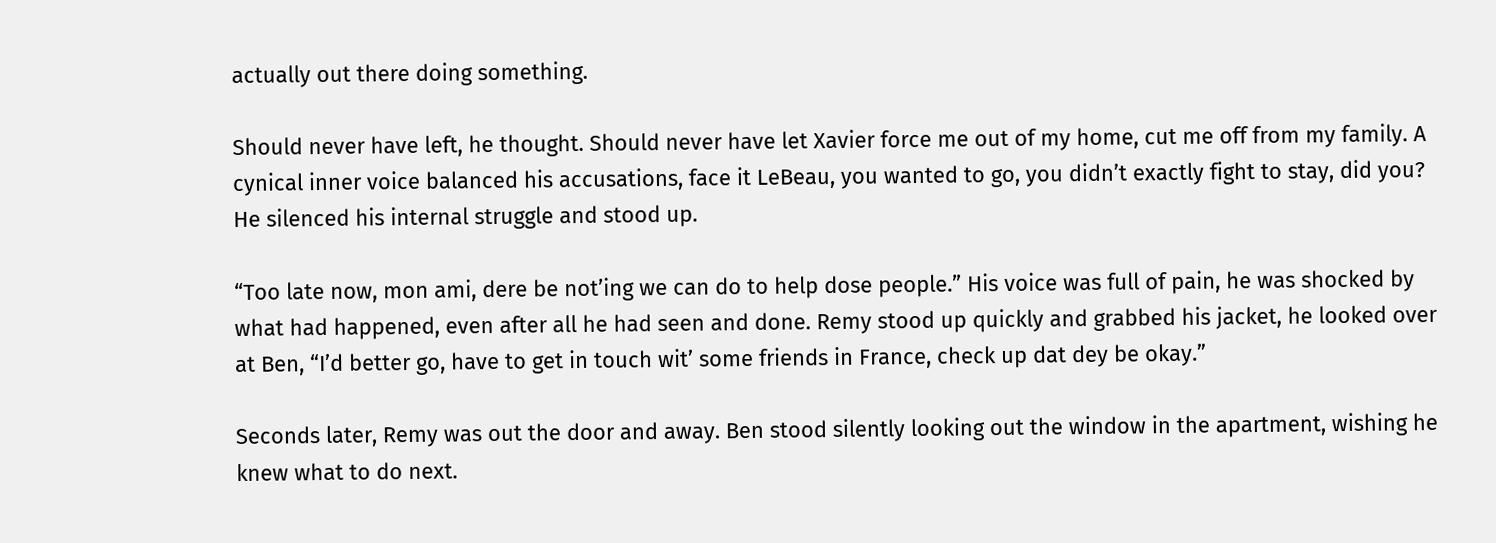actually out there doing something.

Should never have left, he thought. Should never have let Xavier force me out of my home, cut me off from my family. A cynical inner voice balanced his accusations, face it LeBeau, you wanted to go, you didn’t exactly fight to stay, did you? He silenced his internal struggle and stood up.

“Too late now, mon ami, dere be not’ing we can do to help dose people.” His voice was full of pain, he was shocked by what had happened, even after all he had seen and done. Remy stood up quickly and grabbed his jacket, he looked over at Ben, “I’d better go, have to get in touch wit’ some friends in France, check up dat dey be okay.”

Seconds later, Remy was out the door and away. Ben stood silently looking out the window in the apartment, wishing he knew what to do next.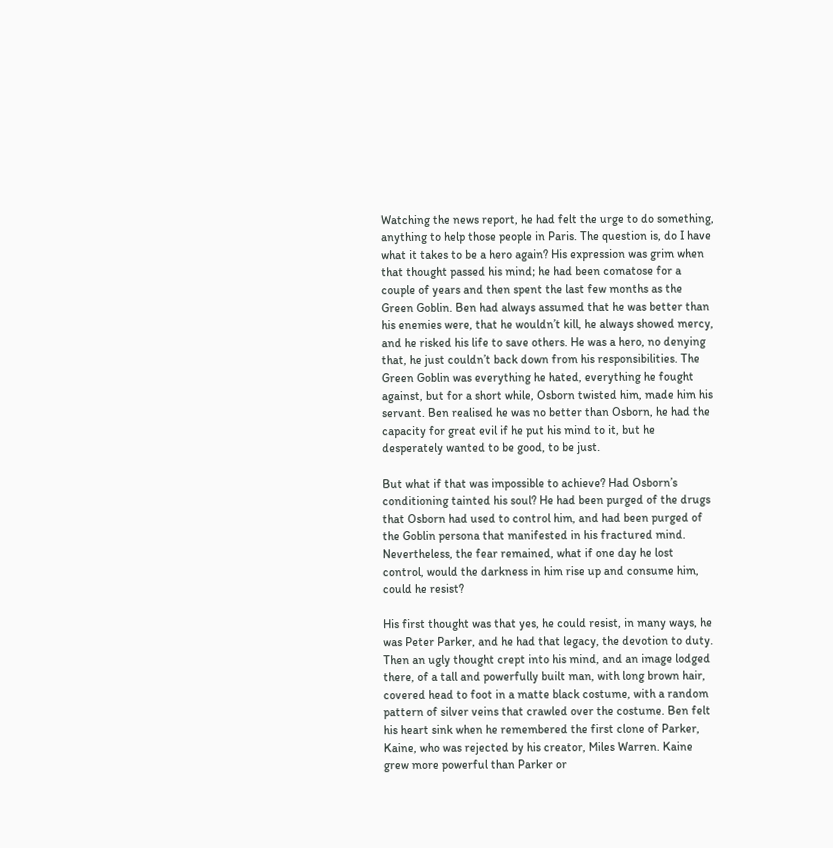Watching the news report, he had felt the urge to do something, anything to help those people in Paris. The question is, do I have what it takes to be a hero again? His expression was grim when that thought passed his mind; he had been comatose for a couple of years and then spent the last few months as the Green Goblin. Ben had always assumed that he was better than his enemies were, that he wouldn’t kill, he always showed mercy, and he risked his life to save others. He was a hero, no denying that, he just couldn’t back down from his responsibilities. The Green Goblin was everything he hated, everything he fought against, but for a short while, Osborn twisted him, made him his servant. Ben realised he was no better than Osborn, he had the capacity for great evil if he put his mind to it, but he desperately wanted to be good, to be just.

But what if that was impossible to achieve? Had Osborn’s conditioning tainted his soul? He had been purged of the drugs that Osborn had used to control him, and had been purged of the Goblin persona that manifested in his fractured mind. Nevertheless, the fear remained, what if one day he lost control, would the darkness in him rise up and consume him, could he resist?

His first thought was that yes, he could resist, in many ways, he was Peter Parker, and he had that legacy, the devotion to duty. Then an ugly thought crept into his mind, and an image lodged there, of a tall and powerfully built man, with long brown hair, covered head to foot in a matte black costume, with a random pattern of silver veins that crawled over the costume. Ben felt his heart sink when he remembered the first clone of Parker, Kaine, who was rejected by his creator, Miles Warren. Kaine grew more powerful than Parker or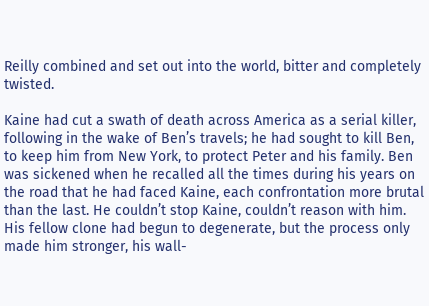Reilly combined and set out into the world, bitter and completely twisted.

Kaine had cut a swath of death across America as a serial killer, following in the wake of Ben’s travels; he had sought to kill Ben, to keep him from New York, to protect Peter and his family. Ben was sickened when he recalled all the times during his years on the road that he had faced Kaine, each confrontation more brutal than the last. He couldn’t stop Kaine, couldn’t reason with him. His fellow clone had begun to degenerate, but the process only made him stronger, his wall-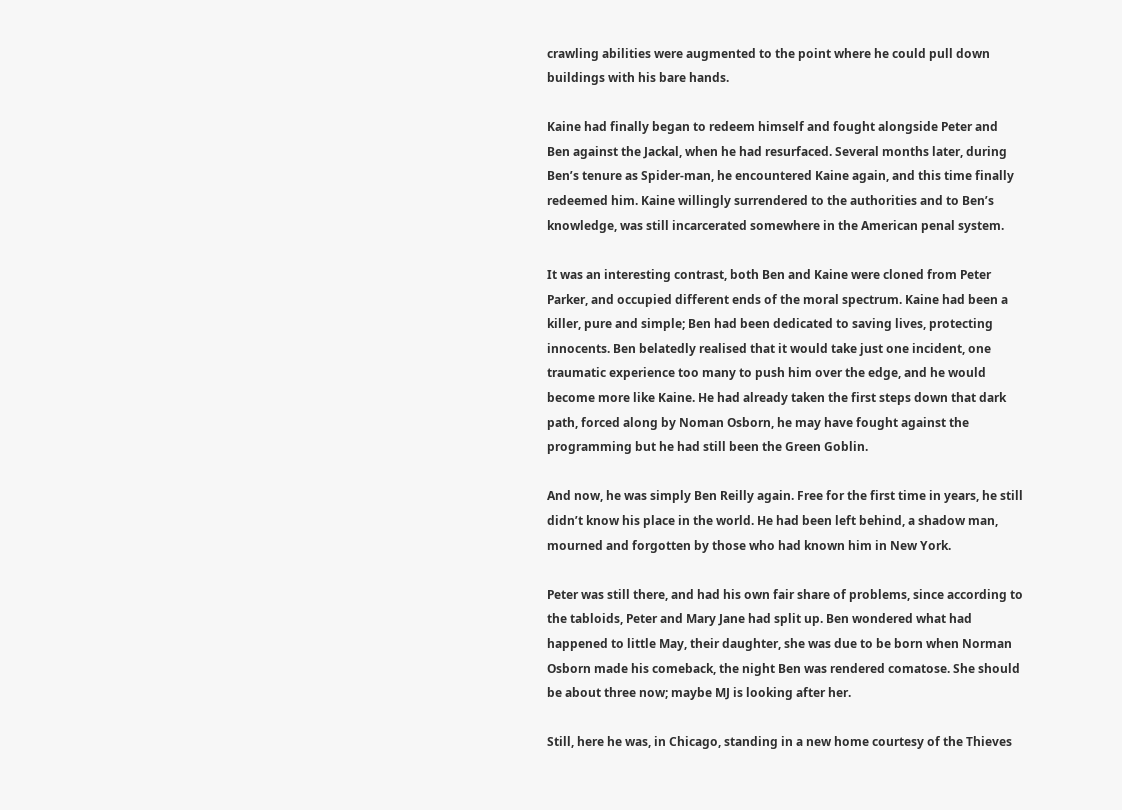crawling abilities were augmented to the point where he could pull down buildings with his bare hands.

Kaine had finally began to redeem himself and fought alongside Peter and Ben against the Jackal, when he had resurfaced. Several months later, during Ben’s tenure as Spider-man, he encountered Kaine again, and this time finally redeemed him. Kaine willingly surrendered to the authorities and to Ben’s knowledge, was still incarcerated somewhere in the American penal system.

It was an interesting contrast, both Ben and Kaine were cloned from Peter Parker, and occupied different ends of the moral spectrum. Kaine had been a killer, pure and simple; Ben had been dedicated to saving lives, protecting innocents. Ben belatedly realised that it would take just one incident, one traumatic experience too many to push him over the edge, and he would become more like Kaine. He had already taken the first steps down that dark path, forced along by Noman Osborn, he may have fought against the programming but he had still been the Green Goblin.

And now, he was simply Ben Reilly again. Free for the first time in years, he still didn’t know his place in the world. He had been left behind, a shadow man, mourned and forgotten by those who had known him in New York.

Peter was still there, and had his own fair share of problems, since according to the tabloids, Peter and Mary Jane had split up. Ben wondered what had happened to little May, their daughter, she was due to be born when Norman Osborn made his comeback, the night Ben was rendered comatose. She should be about three now; maybe MJ is looking after her.

Still, here he was, in Chicago, standing in a new home courtesy of the Thieves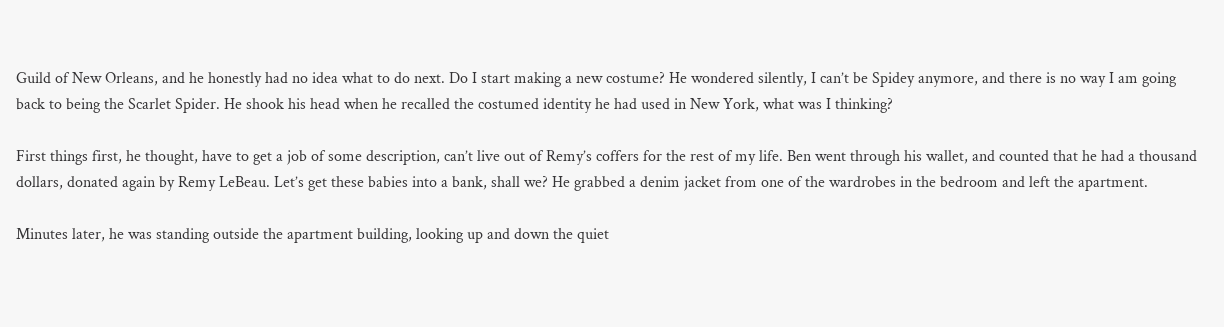Guild of New Orleans, and he honestly had no idea what to do next. Do I start making a new costume? He wondered silently, I can’t be Spidey anymore, and there is no way I am going back to being the Scarlet Spider. He shook his head when he recalled the costumed identity he had used in New York, what was I thinking?

First things first, he thought, have to get a job of some description, can’t live out of Remy’s coffers for the rest of my life. Ben went through his wallet, and counted that he had a thousand dollars, donated again by Remy LeBeau. Let’s get these babies into a bank, shall we? He grabbed a denim jacket from one of the wardrobes in the bedroom and left the apartment.

Minutes later, he was standing outside the apartment building, looking up and down the quiet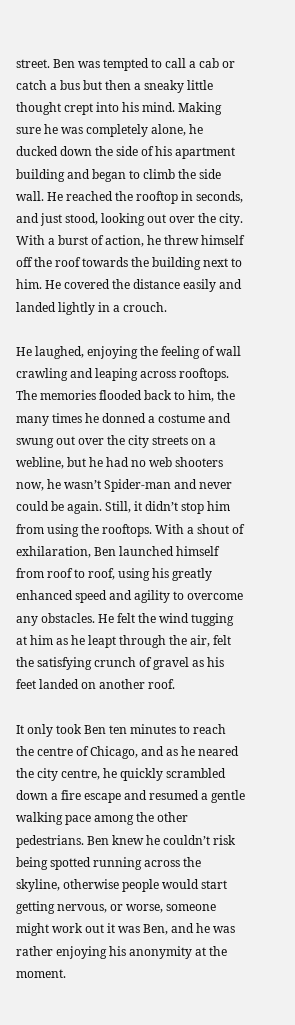street. Ben was tempted to call a cab or catch a bus but then a sneaky little thought crept into his mind. Making sure he was completely alone, he ducked down the side of his apartment building and began to climb the side wall. He reached the rooftop in seconds, and just stood, looking out over the city. With a burst of action, he threw himself off the roof towards the building next to him. He covered the distance easily and landed lightly in a crouch.

He laughed, enjoying the feeling of wall crawling and leaping across rooftops. The memories flooded back to him, the many times he donned a costume and swung out over the city streets on a webline, but he had no web shooters now, he wasn’t Spider-man and never could be again. Still, it didn’t stop him from using the rooftops. With a shout of exhilaration, Ben launched himself from roof to roof, using his greatly enhanced speed and agility to overcome any obstacles. He felt the wind tugging at him as he leapt through the air, felt the satisfying crunch of gravel as his feet landed on another roof.

It only took Ben ten minutes to reach the centre of Chicago, and as he neared the city centre, he quickly scrambled down a fire escape and resumed a gentle walking pace among the other pedestrians. Ben knew he couldn’t risk being spotted running across the skyline, otherwise people would start getting nervous, or worse, someone might work out it was Ben, and he was rather enjoying his anonymity at the moment.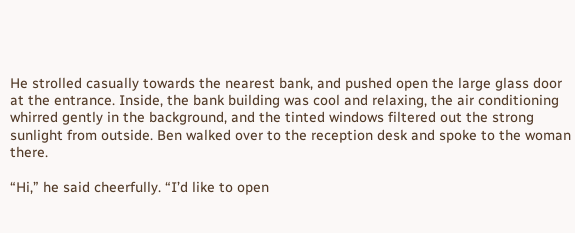He strolled casually towards the nearest bank, and pushed open the large glass door at the entrance. Inside, the bank building was cool and relaxing, the air conditioning whirred gently in the background, and the tinted windows filtered out the strong sunlight from outside. Ben walked over to the reception desk and spoke to the woman there.

“Hi,” he said cheerfully. “I’d like to open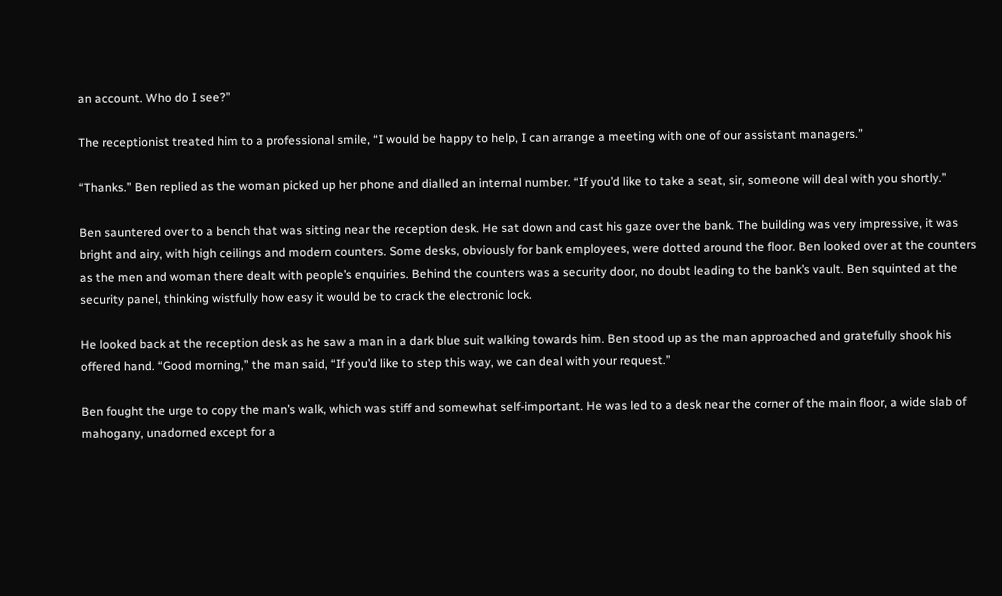an account. Who do I see?”

The receptionist treated him to a professional smile, “I would be happy to help, I can arrange a meeting with one of our assistant managers.”

“Thanks.” Ben replied as the woman picked up her phone and dialled an internal number. “If you’d like to take a seat, sir, someone will deal with you shortly.”

Ben sauntered over to a bench that was sitting near the reception desk. He sat down and cast his gaze over the bank. The building was very impressive, it was bright and airy, with high ceilings and modern counters. Some desks, obviously for bank employees, were dotted around the floor. Ben looked over at the counters as the men and woman there dealt with people’s enquiries. Behind the counters was a security door, no doubt leading to the bank’s vault. Ben squinted at the security panel, thinking wistfully how easy it would be to crack the electronic lock.

He looked back at the reception desk as he saw a man in a dark blue suit walking towards him. Ben stood up as the man approached and gratefully shook his offered hand. “Good morning,” the man said, “If you’d like to step this way, we can deal with your request.”

Ben fought the urge to copy the man’s walk, which was stiff and somewhat self-important. He was led to a desk near the corner of the main floor, a wide slab of mahogany, unadorned except for a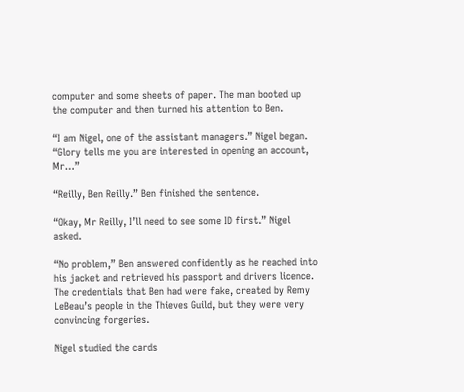computer and some sheets of paper. The man booted up the computer and then turned his attention to Ben.

“I am Nigel, one of the assistant managers.” Nigel began. “Glory tells me you are interested in opening an account, Mr…”

“Reilly, Ben Reilly.” Ben finished the sentence.

“Okay, Mr Reilly, I’ll need to see some ID first.” Nigel asked.

“No problem,” Ben answered confidently as he reached into his jacket and retrieved his passport and drivers licence. The credentials that Ben had were fake, created by Remy LeBeau’s people in the Thieves Guild, but they were very convincing forgeries.

Nigel studied the cards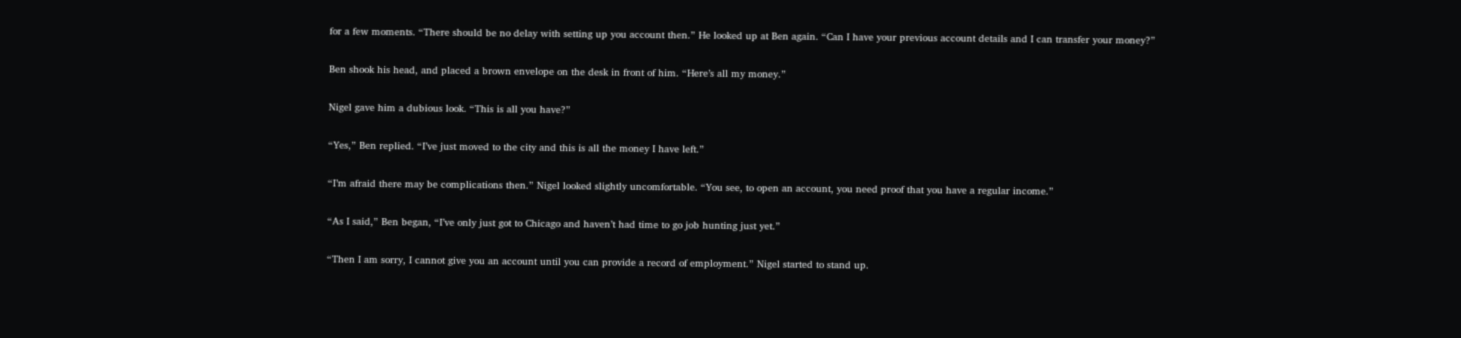for a few moments. “There should be no delay with setting up you account then.” He looked up at Ben again. “Can I have your previous account details and I can transfer your money?”

Ben shook his head, and placed a brown envelope on the desk in front of him. “Here’s all my money.”

Nigel gave him a dubious look. “This is all you have?”

“Yes,” Ben replied. “I’ve just moved to the city and this is all the money I have left.”

“I’m afraid there may be complications then.” Nigel looked slightly uncomfortable. “You see, to open an account, you need proof that you have a regular income.”

“As I said,” Ben began, “I’ve only just got to Chicago and haven’t had time to go job hunting just yet.”

“Then I am sorry, I cannot give you an account until you can provide a record of employment.” Nigel started to stand up.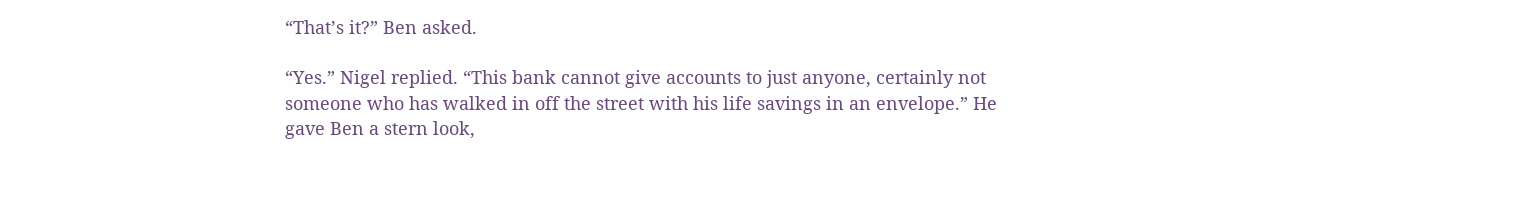“That’s it?” Ben asked.

“Yes.” Nigel replied. “This bank cannot give accounts to just anyone, certainly not someone who has walked in off the street with his life savings in an envelope.” He gave Ben a stern look,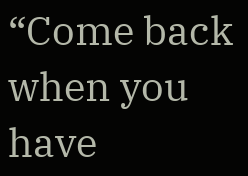“Come back when you have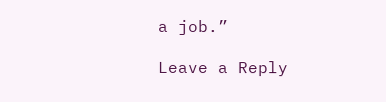a job.”

Leave a Reply